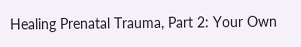Healing Prenatal Trauma, Part 2: Your Own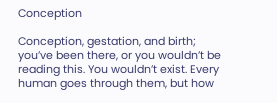Conception

Conception, gestation, and birth; you’ve been there, or you wouldn’t be reading this. You wouldn’t exist. Every human goes through them, but how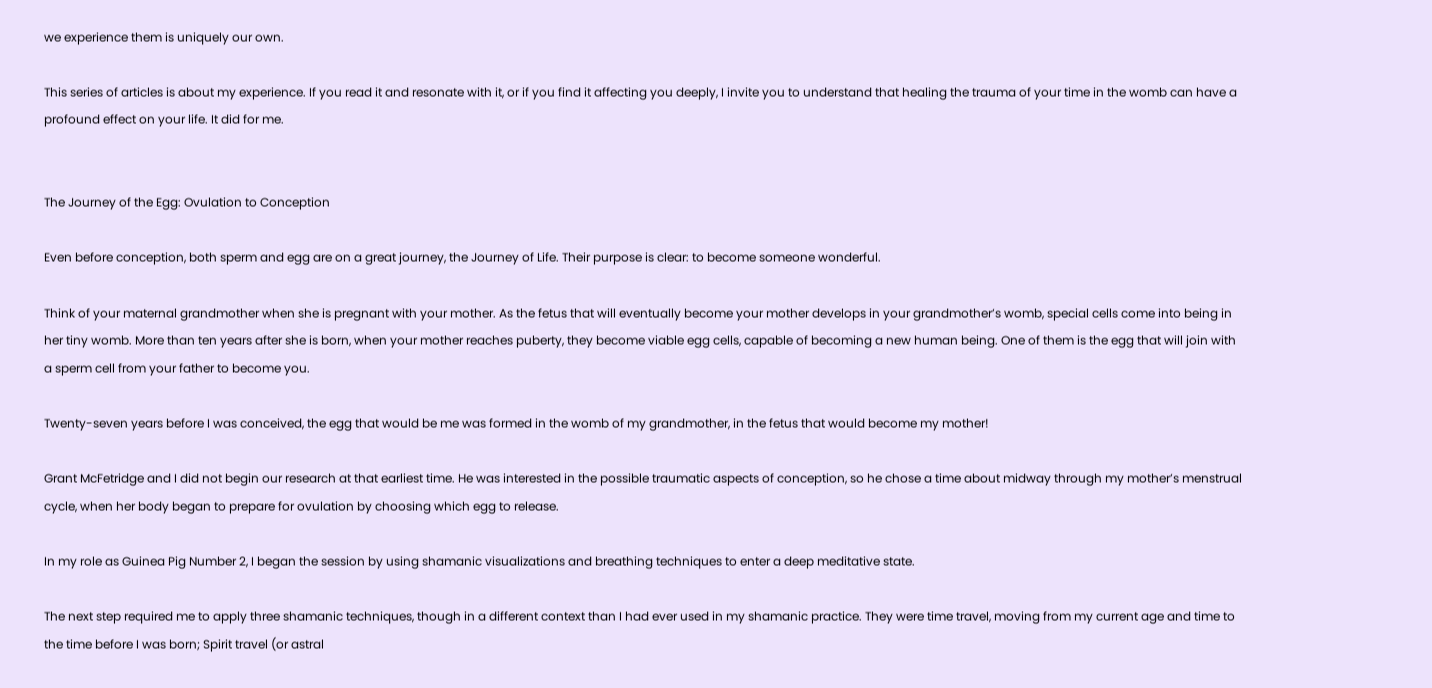we experience them is uniquely our own.

This series of articles is about my experience. If you read it and resonate with it, or if you find it affecting you deeply, I invite you to understand that healing the trauma of your time in the womb can have a profound effect on your life. It did for me.


The Journey of the Egg: Ovulation to Conception

Even before conception, both sperm and egg are on a great journey, the Journey of Life. Their purpose is clear: to become someone wonderful.

Think of your maternal grandmother when she is pregnant with your mother. As the fetus that will eventually become your mother develops in your grandmother’s womb, special cells come into being in her tiny womb. More than ten years after she is born, when your mother reaches puberty, they become viable egg cells, capable of becoming a new human being. One of them is the egg that will join with a sperm cell from your father to become you.

Twenty-seven years before I was conceived, the egg that would be me was formed in the womb of my grandmother, in the fetus that would become my mother!

Grant McFetridge and I did not begin our research at that earliest time. He was interested in the possible traumatic aspects of conception, so he chose a time about midway through my mother’s menstrual cycle, when her body began to prepare for ovulation by choosing which egg to release.

In my role as Guinea Pig Number 2, I began the session by using shamanic visualizations and breathing techniques to enter a deep meditative state.

The next step required me to apply three shamanic techniques, though in a different context than I had ever used in my shamanic practice. They were time travel, moving from my current age and time to the time before I was born; Spirit travel (or astral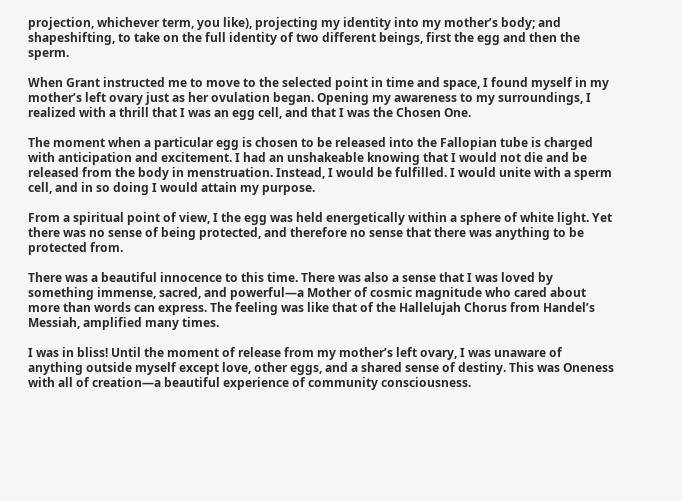projection, whichever term, you like), projecting my identity into my mother’s body; and shapeshifting, to take on the full identity of two different beings, first the egg and then the sperm.

When Grant instructed me to move to the selected point in time and space, I found myself in my mother’s left ovary just as her ovulation began. Opening my awareness to my surroundings, I realized with a thrill that I was an egg cell, and that I was the Chosen One.

The moment when a particular egg is chosen to be released into the Fallopian tube is charged with anticipation and excitement. I had an unshakeable knowing that I would not die and be released from the body in menstruation. Instead, I would be fulfilled. I would unite with a sperm cell, and in so doing I would attain my purpose.

From a spiritual point of view, I the egg was held energetically within a sphere of white light. Yet there was no sense of being protected, and therefore no sense that there was anything to be protected from.

There was a beautiful innocence to this time. There was also a sense that I was loved by something immense, sacred, and powerful—a Mother of cosmic magnitude who cared about more than words can express. The feeling was like that of the Hallelujah Chorus from Handel’s Messiah, amplified many times.

I was in bliss! Until the moment of release from my mother’s left ovary, I was unaware of anything outside myself except love, other eggs, and a shared sense of destiny. This was Oneness with all of creation—a beautiful experience of community consciousness.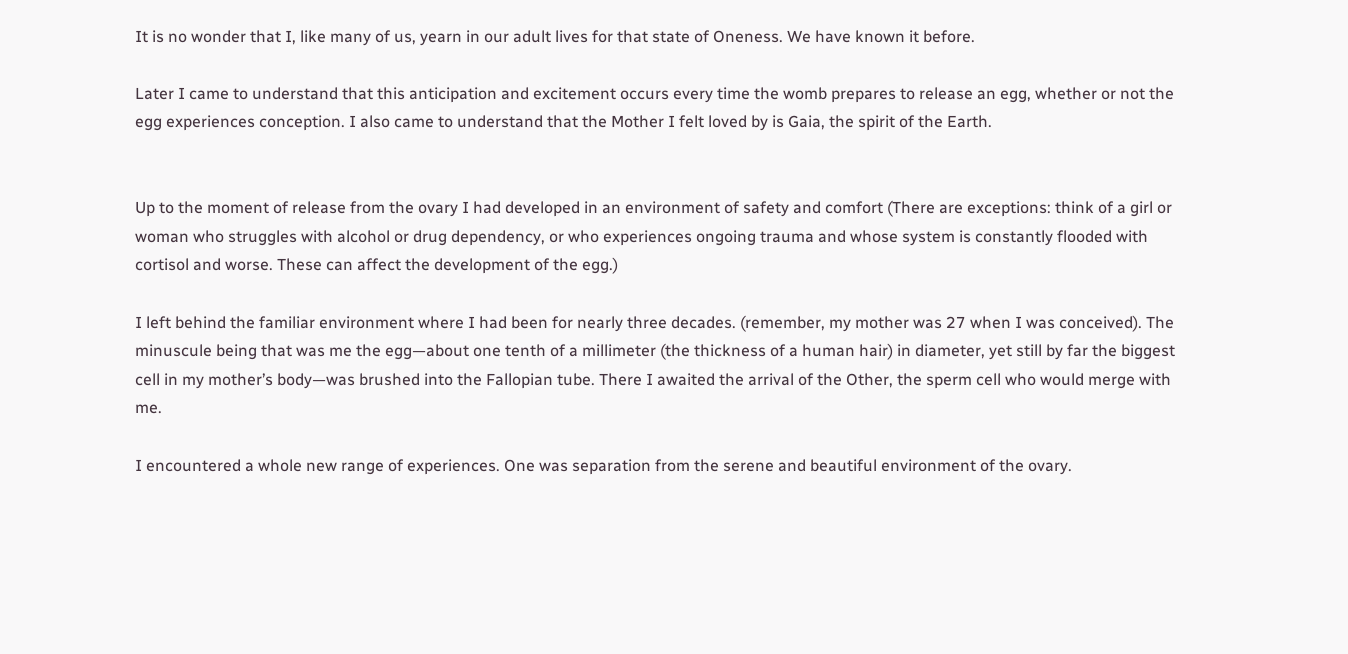It is no wonder that I, like many of us, yearn in our adult lives for that state of Oneness. We have known it before.

Later I came to understand that this anticipation and excitement occurs every time the womb prepares to release an egg, whether or not the egg experiences conception. I also came to understand that the Mother I felt loved by is Gaia, the spirit of the Earth.


Up to the moment of release from the ovary I had developed in an environment of safety and comfort (There are exceptions: think of a girl or woman who struggles with alcohol or drug dependency, or who experiences ongoing trauma and whose system is constantly flooded with cortisol and worse. These can affect the development of the egg.)

I left behind the familiar environment where I had been for nearly three decades. (remember, my mother was 27 when I was conceived). The minuscule being that was me the egg—about one tenth of a millimeter (the thickness of a human hair) in diameter, yet still by far the biggest cell in my mother’s body—was brushed into the Fallopian tube. There I awaited the arrival of the Other, the sperm cell who would merge with me.

I encountered a whole new range of experiences. One was separation from the serene and beautiful environment of the ovary.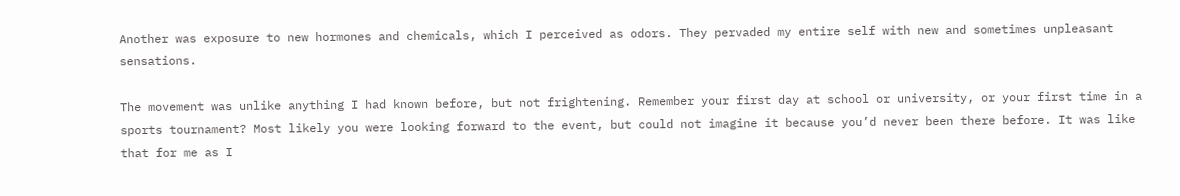Another was exposure to new hormones and chemicals, which I perceived as odors. They pervaded my entire self with new and sometimes unpleasant sensations.

The movement was unlike anything I had known before, but not frightening. Remember your first day at school or university, or your first time in a sports tournament? Most likely you were looking forward to the event, but could not imagine it because you’d never been there before. It was like that for me as I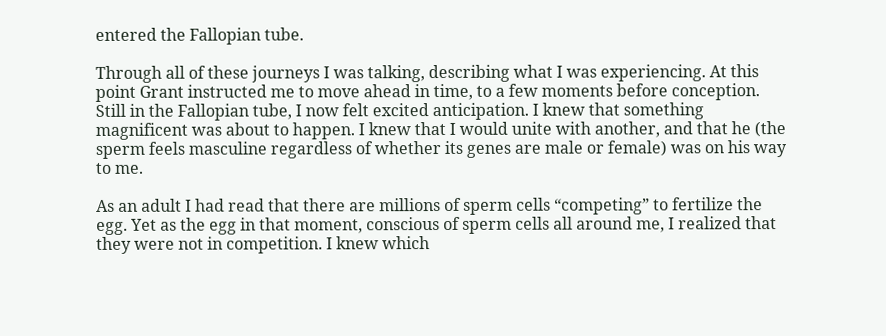entered the Fallopian tube.

Through all of these journeys I was talking, describing what I was experiencing. At this point Grant instructed me to move ahead in time, to a few moments before conception. Still in the Fallopian tube, I now felt excited anticipation. I knew that something magnificent was about to happen. I knew that I would unite with another, and that he (the sperm feels masculine regardless of whether its genes are male or female) was on his way to me.

As an adult I had read that there are millions of sperm cells “competing” to fertilize the egg. Yet as the egg in that moment, conscious of sperm cells all around me, I realized that they were not in competition. I knew which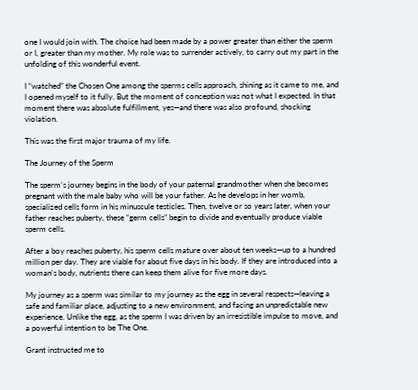one I would join with. The choice had been made by a power greater than either the sperm or I, greater than my mother. My role was to surrender actively, to carry out my part in the unfolding of this wonderful event.

I “watched” the Chosen One among the sperms cells approach, shining as it came to me, and I opened myself to it fully. But the moment of conception was not what I expected. In that moment there was absolute fulfillment, yes—and there was also profound, shocking violation.

This was the first major trauma of my life.

The Journey of the Sperm

The sperm’s journey begins in the body of your paternal grandmother when she becomes pregnant with the male baby who will be your father. As he develops in her womb, specialized cells form in his minuscule testicles. Then, twelve or so years later, when your father reaches puberty, these “germ cells” begin to divide and eventually produce viable sperm cells.

After a boy reaches puberty, his sperm cells mature over about ten weeks—up to a hundred million per day. They are viable for about five days in his body. If they are introduced into a woman’s body, nutrients there can keep them alive for five more days.

My journey as a sperm was similar to my journey as the egg in several respects—leaving a safe and familiar place, adjusting to a new environment, and facing an unpredictable new experience. Unlike the egg, as the sperm I was driven by an irresistible impulse to move, and a powerful intention to be The One.

Grant instructed me to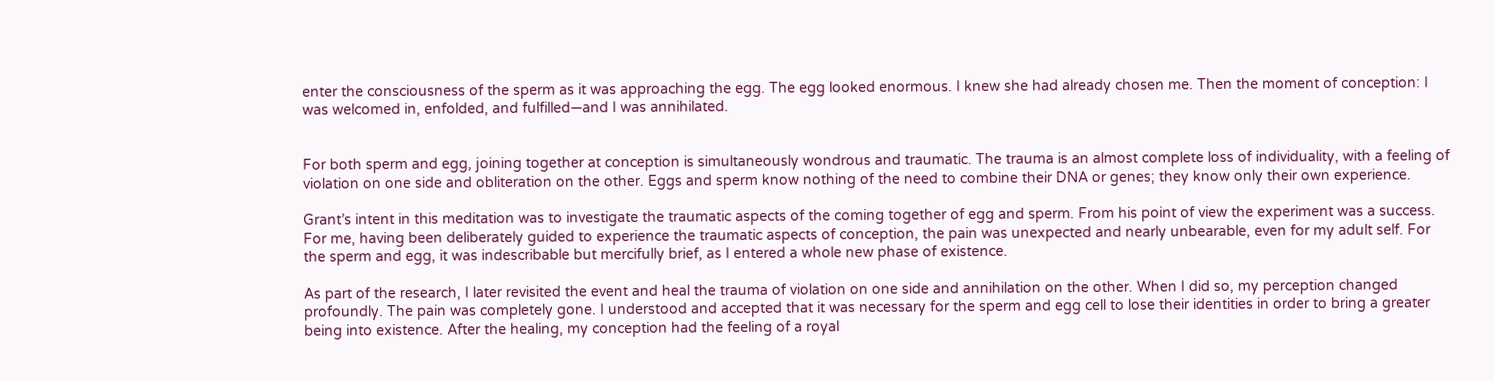enter the consciousness of the sperm as it was approaching the egg. The egg looked enormous. I knew she had already chosen me. Then the moment of conception: I was welcomed in, enfolded, and fulfilled—and I was annihilated.


For both sperm and egg, joining together at conception is simultaneously wondrous and traumatic. The trauma is an almost complete loss of individuality, with a feeling of violation on one side and obliteration on the other. Eggs and sperm know nothing of the need to combine their DNA or genes; they know only their own experience.

Grant’s intent in this meditation was to investigate the traumatic aspects of the coming together of egg and sperm. From his point of view the experiment was a success. For me, having been deliberately guided to experience the traumatic aspects of conception, the pain was unexpected and nearly unbearable, even for my adult self. For the sperm and egg, it was indescribable but mercifully brief, as I entered a whole new phase of existence.

As part of the research, I later revisited the event and heal the trauma of violation on one side and annihilation on the other. When I did so, my perception changed profoundly. The pain was completely gone. I understood and accepted that it was necessary for the sperm and egg cell to lose their identities in order to bring a greater being into existence. After the healing, my conception had the feeling of a royal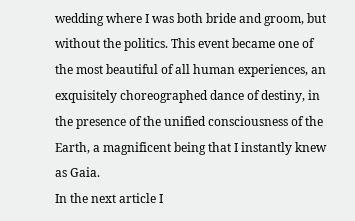wedding where I was both bride and groom, but without the politics. This event became one of the most beautiful of all human experiences, an exquisitely choreographed dance of destiny, in the presence of the unified consciousness of the Earth, a magnificent being that I instantly knew as Gaia.
In the next article I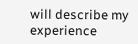will describe my experience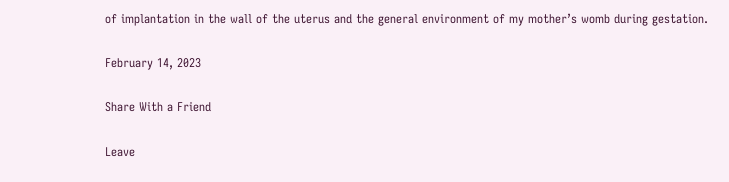of implantation in the wall of the uterus and the general environment of my mother’s womb during gestation.

February 14, 2023

Share With a Friend

Leave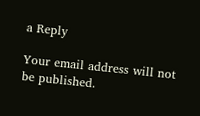a Reply

Your email address will not be published.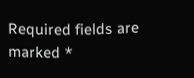Required fields are marked *